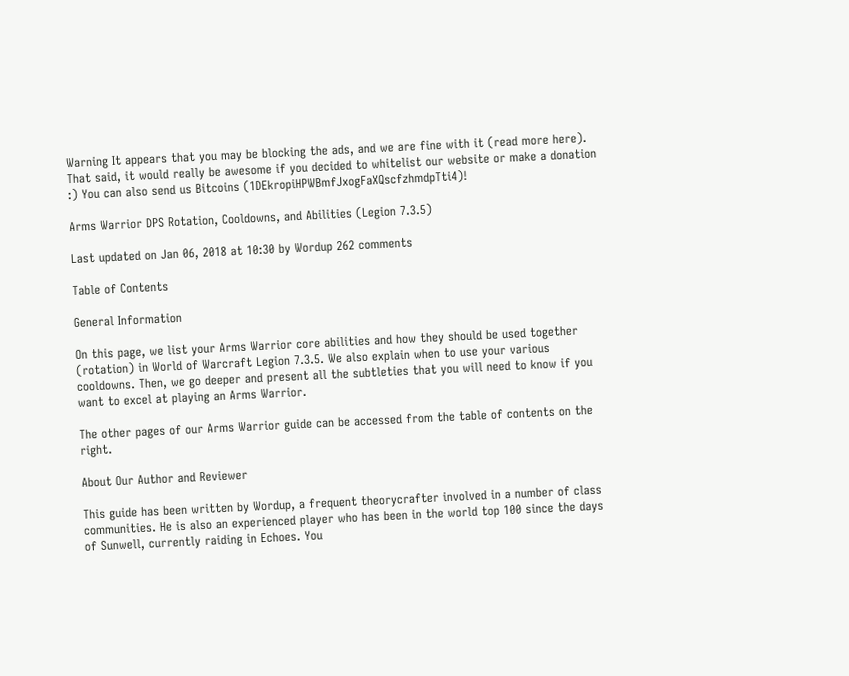Warning It appears that you may be blocking the ads, and we are fine with it (read more here). That said, it would really be awesome if you decided to whitelist our website or make a donation :) You can also send us Bitcoins (1DEkropiHPWBmfJxogFaXQscfzhmdpTti4)!

Arms Warrior DPS Rotation, Cooldowns, and Abilities (Legion 7.3.5)

Last updated on Jan 06, 2018 at 10:30 by Wordup 262 comments

Table of Contents

General Information

On this page, we list your Arms Warrior core abilities and how they should be used together (rotation) in World of Warcraft Legion 7.3.5. We also explain when to use your various cooldowns. Then, we go deeper and present all the subtleties that you will need to know if you want to excel at playing an Arms Warrior.

The other pages of our Arms Warrior guide can be accessed from the table of contents on the right.

About Our Author and Reviewer

This guide has been written by Wordup, a frequent theorycrafter involved in a number of class communities. He is also an experienced player who has been in the world top 100 since the days of Sunwell, currently raiding in Echoes. You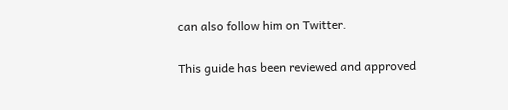can also follow him on Twitter.

This guide has been reviewed and approved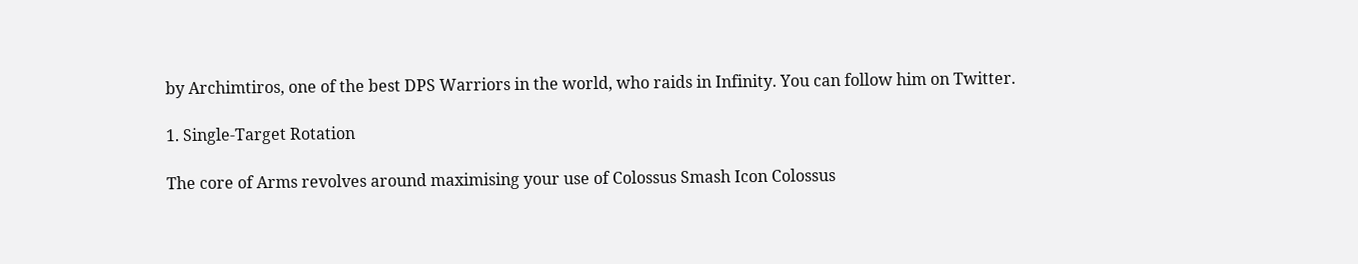by Archimtiros, one of the best DPS Warriors in the world, who raids in Infinity. You can follow him on Twitter.

1. Single-Target Rotation

The core of Arms revolves around maximising your use of Colossus Smash Icon Colossus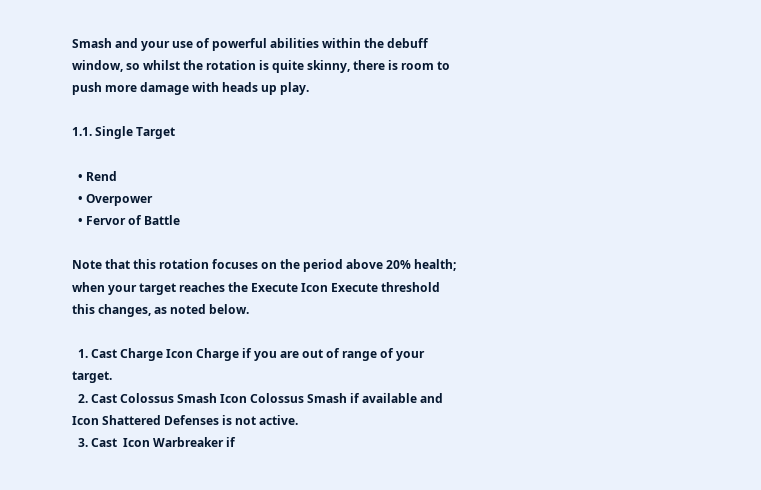Smash and your use of powerful abilities within the debuff window, so whilst the rotation is quite skinny, there is room to push more damage with heads up play.

1.1. Single Target

  • Rend
  • Overpower
  • Fervor of Battle

Note that this rotation focuses on the period above 20% health; when your target reaches the Execute Icon Execute threshold this changes, as noted below.

  1. Cast Charge Icon Charge if you are out of range of your target.
  2. Cast Colossus Smash Icon Colossus Smash if available and  Icon Shattered Defenses is not active.
  3. Cast  Icon Warbreaker if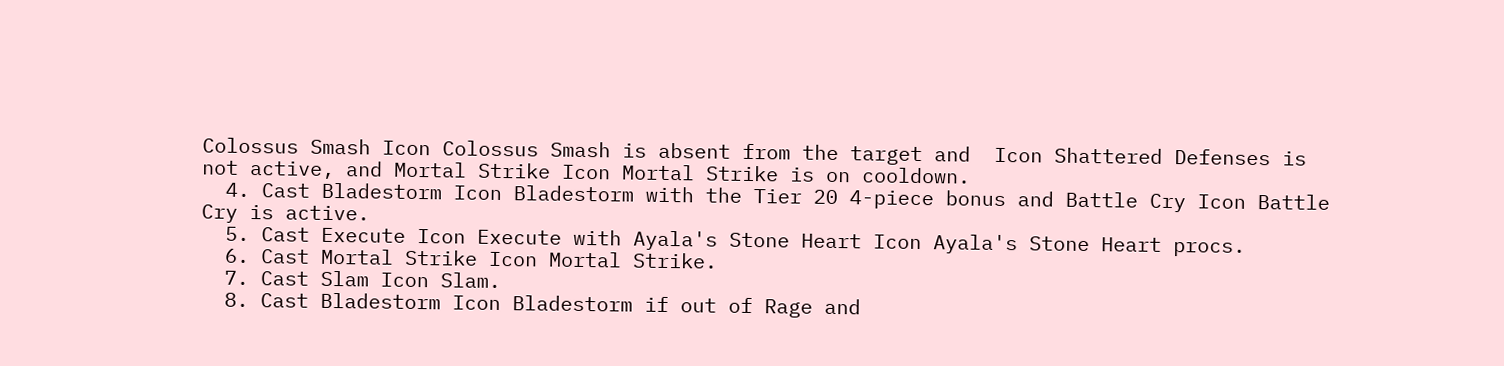Colossus Smash Icon Colossus Smash is absent from the target and  Icon Shattered Defenses is not active, and Mortal Strike Icon Mortal Strike is on cooldown.
  4. Cast Bladestorm Icon Bladestorm with the Tier 20 4-piece bonus and Battle Cry Icon Battle Cry is active.
  5. Cast Execute Icon Execute with Ayala's Stone Heart Icon Ayala's Stone Heart procs.
  6. Cast Mortal Strike Icon Mortal Strike.
  7. Cast Slam Icon Slam.
  8. Cast Bladestorm Icon Bladestorm if out of Rage and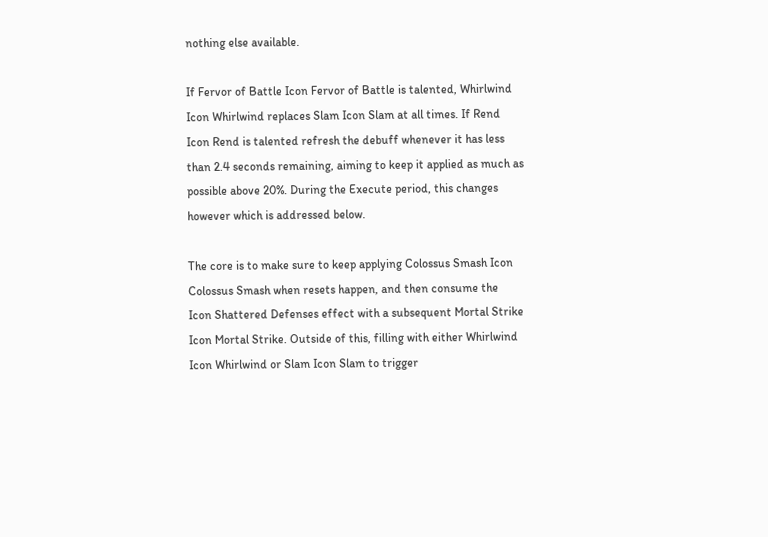nothing else available.

If Fervor of Battle Icon Fervor of Battle is talented, Whirlwind Icon Whirlwind replaces Slam Icon Slam at all times. If Rend Icon Rend is talented refresh the debuff whenever it has less than 2.4 seconds remaining, aiming to keep it applied as much as possible above 20%. During the Execute period, this changes however which is addressed below.

The core is to make sure to keep applying Colossus Smash Icon Colossus Smash when resets happen, and then consume the  Icon Shattered Defenses effect with a subsequent Mortal Strike Icon Mortal Strike. Outside of this, filling with either Whirlwind Icon Whirlwind or Slam Icon Slam to trigger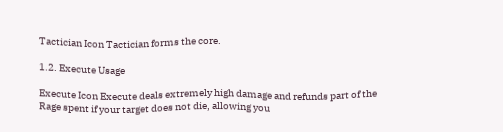Tactician Icon Tactician forms the core.

1.2. Execute Usage

Execute Icon Execute deals extremely high damage and refunds part of the Rage spent if your target does not die, allowing you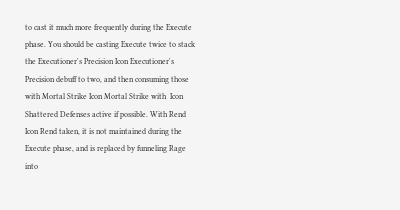to cast it much more frequently during the Execute phase. You should be casting Execute twice to stack the Executioner's Precision Icon Executioner's Precision debuff to two, and then consuming those with Mortal Strike Icon Mortal Strike with  Icon Shattered Defenses active if possible. With Rend Icon Rend taken, it is not maintained during the Execute phase, and is replaced by funneling Rage into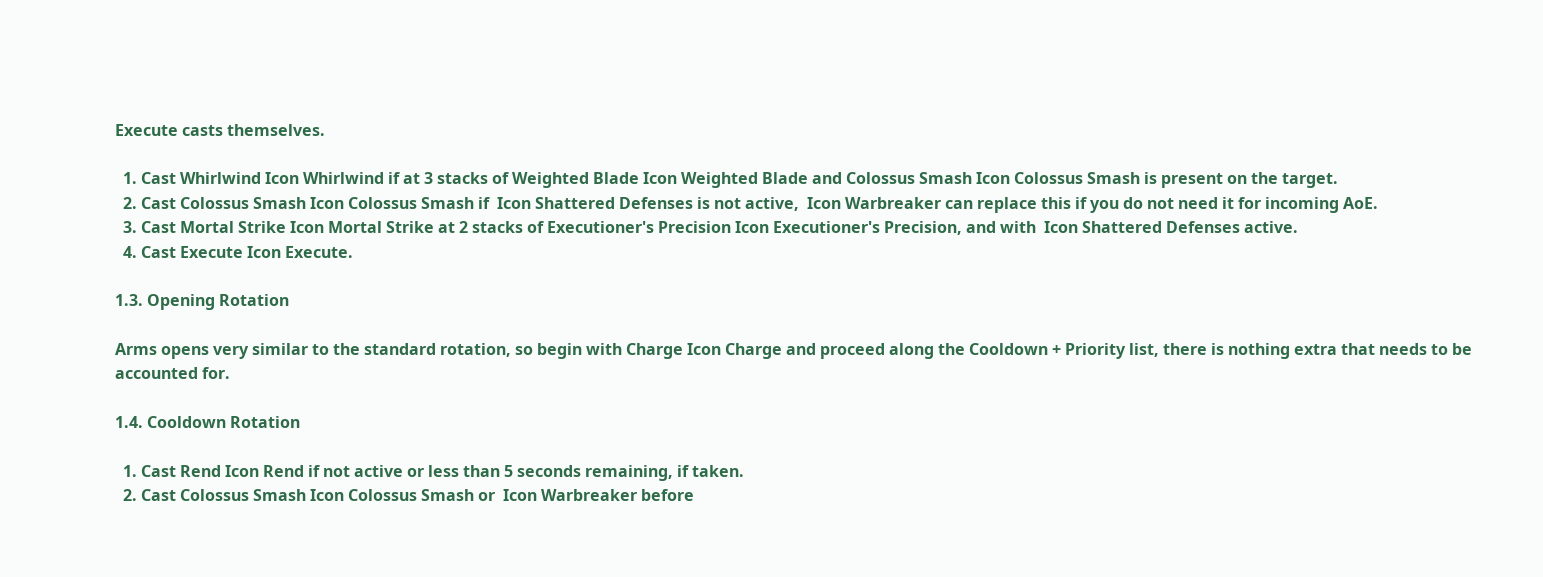Execute casts themselves.

  1. Cast Whirlwind Icon Whirlwind if at 3 stacks of Weighted Blade Icon Weighted Blade and Colossus Smash Icon Colossus Smash is present on the target.
  2. Cast Colossus Smash Icon Colossus Smash if  Icon Shattered Defenses is not active,  Icon Warbreaker can replace this if you do not need it for incoming AoE.
  3. Cast Mortal Strike Icon Mortal Strike at 2 stacks of Executioner's Precision Icon Executioner's Precision, and with  Icon Shattered Defenses active.
  4. Cast Execute Icon Execute.

1.3. Opening Rotation

Arms opens very similar to the standard rotation, so begin with Charge Icon Charge and proceed along the Cooldown + Priority list, there is nothing extra that needs to be accounted for.

1.4. Cooldown Rotation

  1. Cast Rend Icon Rend if not active or less than 5 seconds remaining, if taken.
  2. Cast Colossus Smash Icon Colossus Smash or  Icon Warbreaker before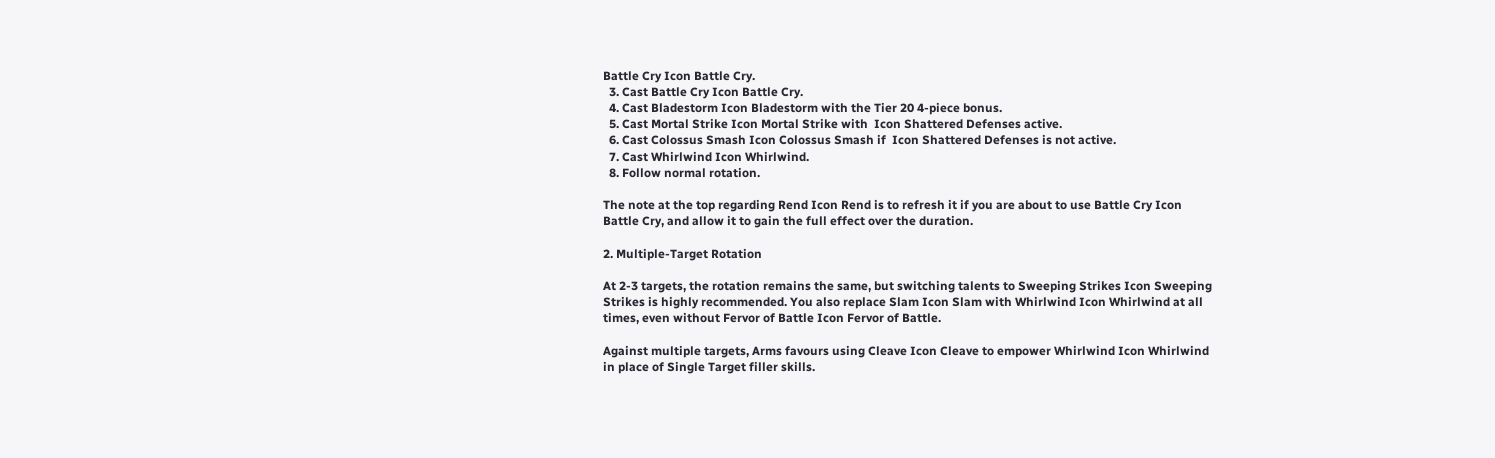Battle Cry Icon Battle Cry.
  3. Cast Battle Cry Icon Battle Cry.
  4. Cast Bladestorm Icon Bladestorm with the Tier 20 4-piece bonus.
  5. Cast Mortal Strike Icon Mortal Strike with  Icon Shattered Defenses active.
  6. Cast Colossus Smash Icon Colossus Smash if  Icon Shattered Defenses is not active.
  7. Cast Whirlwind Icon Whirlwind.
  8. Follow normal rotation.

The note at the top regarding Rend Icon Rend is to refresh it if you are about to use Battle Cry Icon Battle Cry, and allow it to gain the full effect over the duration.

2. Multiple-Target Rotation

At 2-3 targets, the rotation remains the same, but switching talents to Sweeping Strikes Icon Sweeping Strikes is highly recommended. You also replace Slam Icon Slam with Whirlwind Icon Whirlwind at all times, even without Fervor of Battle Icon Fervor of Battle.

Against multiple targets, Arms favours using Cleave Icon Cleave to empower Whirlwind Icon Whirlwind in place of Single Target filler skills.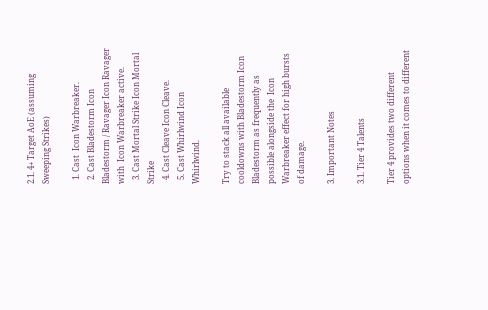2.1. 4+ Target AoE (assuming Sweeping Strikes)

  1. Cast  Icon Warbreaker.
  2. Cast Bladestorm Icon Bladestorm / Ravager Icon Ravager with  Icon Warbreaker active.
  3. Cast Mortal Strike Icon Mortal Strike
  4. Cast Cleave Icon Cleave.
  5. Cast Whirlwind Icon Whirlwind.

Try to stack all available cooldowns with Bladestorm Icon Bladestorm as frequently as possible alongside the  Icon Warbreaker effect for high bursts of damage.

3. Important Notes

3.1. Tier 4 Talents

Tier 4 provides two different options when it comes to different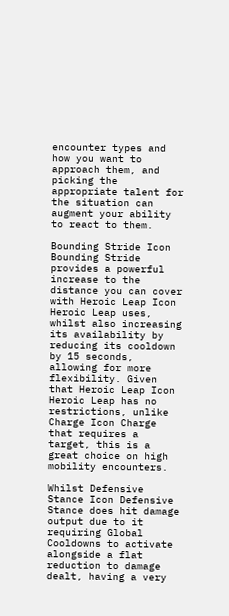encounter types and how you want to approach them, and picking the appropriate talent for the situation can augment your ability to react to them.

Bounding Stride Icon Bounding Stride provides a powerful increase to the distance you can cover with Heroic Leap Icon Heroic Leap uses, whilst also increasing its availability by reducing its cooldown by 15 seconds, allowing for more flexibility. Given that Heroic Leap Icon Heroic Leap has no restrictions, unlike Charge Icon Charge that requires a target, this is a great choice on high mobility encounters.

Whilst Defensive Stance Icon Defensive Stance does hit damage output due to it requiring Global Cooldowns to activate alongside a flat reduction to damage dealt, having a very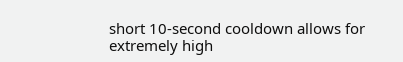short 10-second cooldown allows for extremely high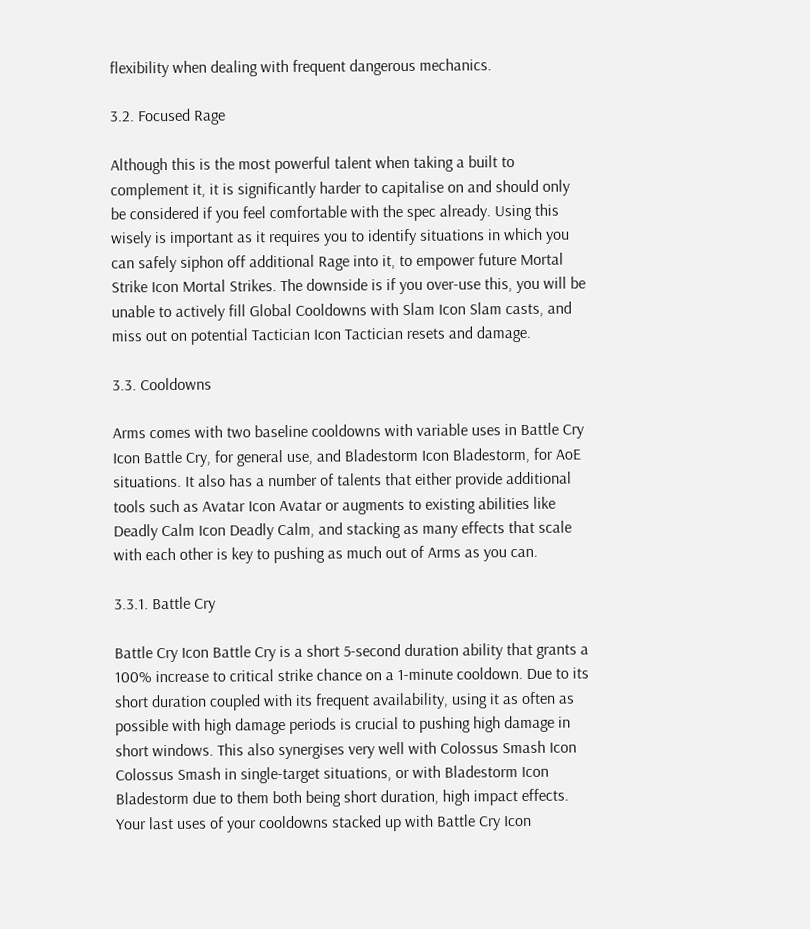flexibility when dealing with frequent dangerous mechanics.

3.2. Focused Rage

Although this is the most powerful talent when taking a built to complement it, it is significantly harder to capitalise on and should only be considered if you feel comfortable with the spec already. Using this wisely is important as it requires you to identify situations in which you can safely siphon off additional Rage into it, to empower future Mortal Strike Icon Mortal Strikes. The downside is if you over-use this, you will be unable to actively fill Global Cooldowns with Slam Icon Slam casts, and miss out on potential Tactician Icon Tactician resets and damage.

3.3. Cooldowns

Arms comes with two baseline cooldowns with variable uses in Battle Cry Icon Battle Cry, for general use, and Bladestorm Icon Bladestorm, for AoE situations. It also has a number of talents that either provide additional tools such as Avatar Icon Avatar or augments to existing abilities like Deadly Calm Icon Deadly Calm, and stacking as many effects that scale with each other is key to pushing as much out of Arms as you can.

3.3.1. Battle Cry

Battle Cry Icon Battle Cry is a short 5-second duration ability that grants a 100% increase to critical strike chance on a 1-minute cooldown. Due to its short duration coupled with its frequent availability, using it as often as possible with high damage periods is crucial to pushing high damage in short windows. This also synergises very well with Colossus Smash Icon Colossus Smash in single-target situations, or with Bladestorm Icon Bladestorm due to them both being short duration, high impact effects. Your last uses of your cooldowns stacked up with Battle Cry Icon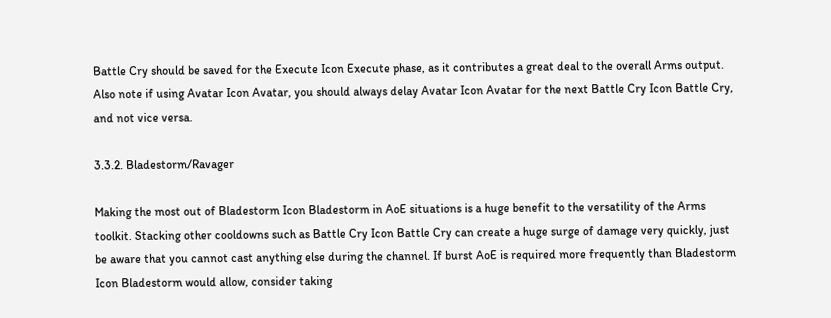Battle Cry should be saved for the Execute Icon Execute phase, as it contributes a great deal to the overall Arms output. Also note if using Avatar Icon Avatar, you should always delay Avatar Icon Avatar for the next Battle Cry Icon Battle Cry, and not vice versa.

3.3.2. Bladestorm/Ravager

Making the most out of Bladestorm Icon Bladestorm in AoE situations is a huge benefit to the versatility of the Arms toolkit. Stacking other cooldowns such as Battle Cry Icon Battle Cry can create a huge surge of damage very quickly, just be aware that you cannot cast anything else during the channel. If burst AoE is required more frequently than Bladestorm Icon Bladestorm would allow, consider taking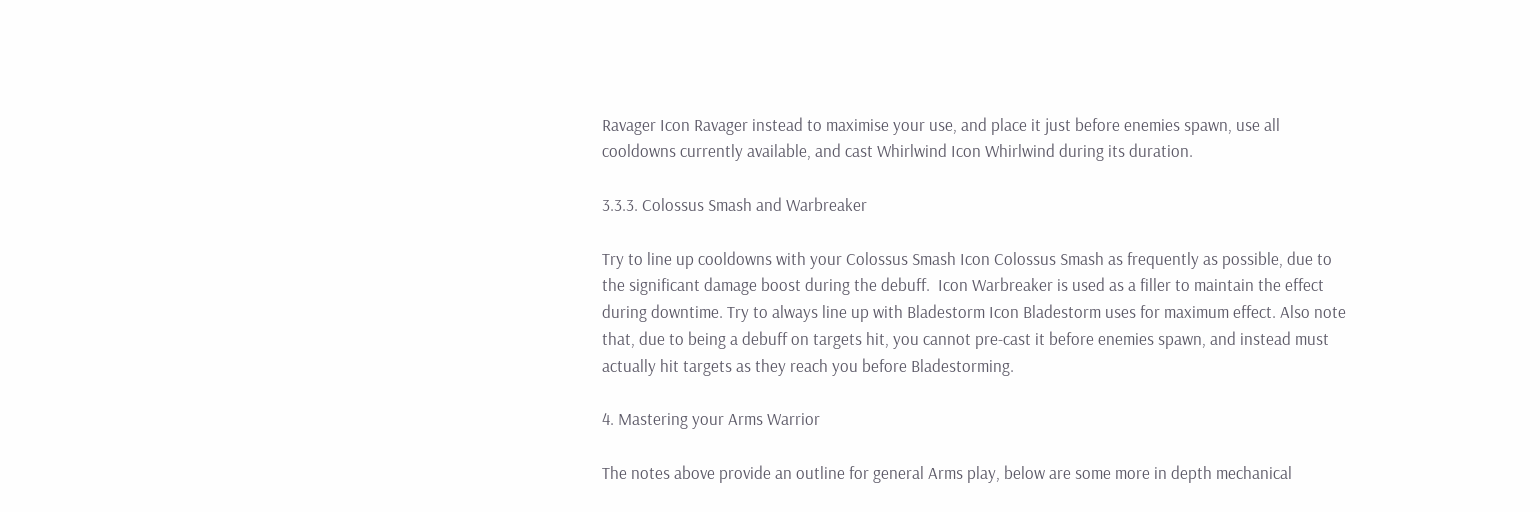Ravager Icon Ravager instead to maximise your use, and place it just before enemies spawn, use all cooldowns currently available, and cast Whirlwind Icon Whirlwind during its duration.

3.3.3. Colossus Smash and Warbreaker

Try to line up cooldowns with your Colossus Smash Icon Colossus Smash as frequently as possible, due to the significant damage boost during the debuff.  Icon Warbreaker is used as a filler to maintain the effect during downtime. Try to always line up with Bladestorm Icon Bladestorm uses for maximum effect. Also note that, due to being a debuff on targets hit, you cannot pre-cast it before enemies spawn, and instead must actually hit targets as they reach you before Bladestorming.

4. Mastering your Arms Warrior

The notes above provide an outline for general Arms play, below are some more in depth mechanical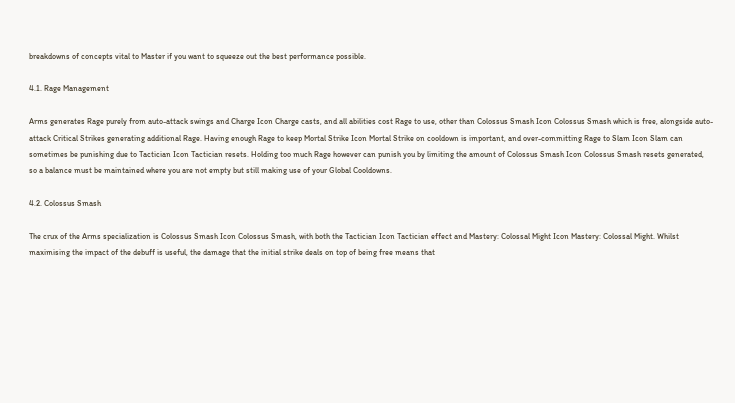breakdowns of concepts vital to Master if you want to squeeze out the best performance possible.

4.1. Rage Management

Arms generates Rage purely from auto-attack swings and Charge Icon Charge casts, and all abilities cost Rage to use, other than Colossus Smash Icon Colossus Smash which is free, alongside auto-attack Critical Strikes generating additional Rage. Having enough Rage to keep Mortal Strike Icon Mortal Strike on cooldown is important, and over-committing Rage to Slam Icon Slam can sometimes be punishing due to Tactician Icon Tactician resets. Holding too much Rage however can punish you by limiting the amount of Colossus Smash Icon Colossus Smash resets generated, so a balance must be maintained where you are not empty but still making use of your Global Cooldowns.

4.2. Colossus Smash

The crux of the Arms specialization is Colossus Smash Icon Colossus Smash, with both the Tactician Icon Tactician effect and Mastery: Colossal Might Icon Mastery: Colossal Might. Whilst maximising the impact of the debuff is useful, the damage that the initial strike deals on top of being free means that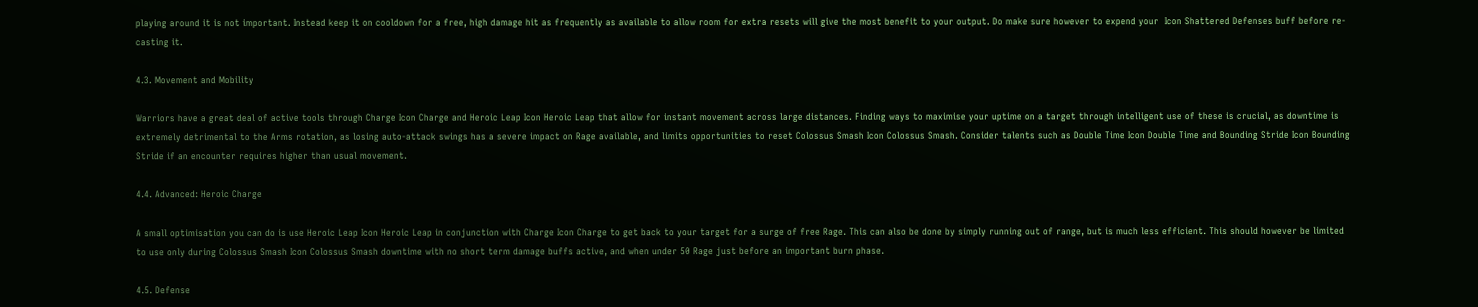playing around it is not important. Instead keep it on cooldown for a free, high damage hit as frequently as available to allow room for extra resets will give the most benefit to your output. Do make sure however to expend your  Icon Shattered Defenses buff before re-casting it.

4.3. Movement and Mobility

Warriors have a great deal of active tools through Charge Icon Charge and Heroic Leap Icon Heroic Leap that allow for instant movement across large distances. Finding ways to maximise your uptime on a target through intelligent use of these is crucial, as downtime is extremely detrimental to the Arms rotation, as losing auto-attack swings has a severe impact on Rage available, and limits opportunities to reset Colossus Smash Icon Colossus Smash. Consider talents such as Double Time Icon Double Time and Bounding Stride Icon Bounding Stride if an encounter requires higher than usual movement.

4.4. Advanced: Heroic Charge

A small optimisation you can do is use Heroic Leap Icon Heroic Leap in conjunction with Charge Icon Charge to get back to your target for a surge of free Rage. This can also be done by simply running out of range, but is much less efficient. This should however be limited to use only during Colossus Smash Icon Colossus Smash downtime with no short term damage buffs active, and when under 50 Rage just before an important burn phase.

4.5. Defense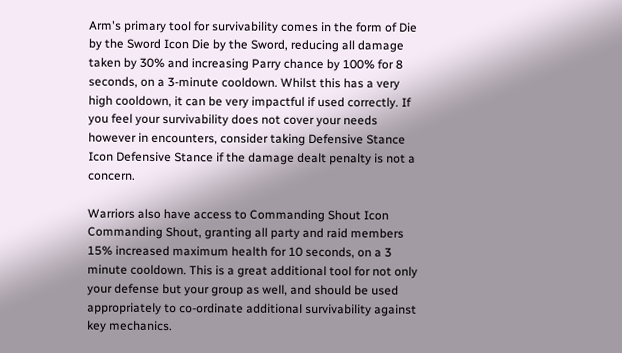Arm's primary tool for survivability comes in the form of Die by the Sword Icon Die by the Sword, reducing all damage taken by 30% and increasing Parry chance by 100% for 8 seconds, on a 3-minute cooldown. Whilst this has a very high cooldown, it can be very impactful if used correctly. If you feel your survivability does not cover your needs however in encounters, consider taking Defensive Stance Icon Defensive Stance if the damage dealt penalty is not a concern.

Warriors also have access to Commanding Shout Icon Commanding Shout, granting all party and raid members 15% increased maximum health for 10 seconds, on a 3 minute cooldown. This is a great additional tool for not only your defense but your group as well, and should be used appropriately to co-ordinate additional survivability against key mechanics.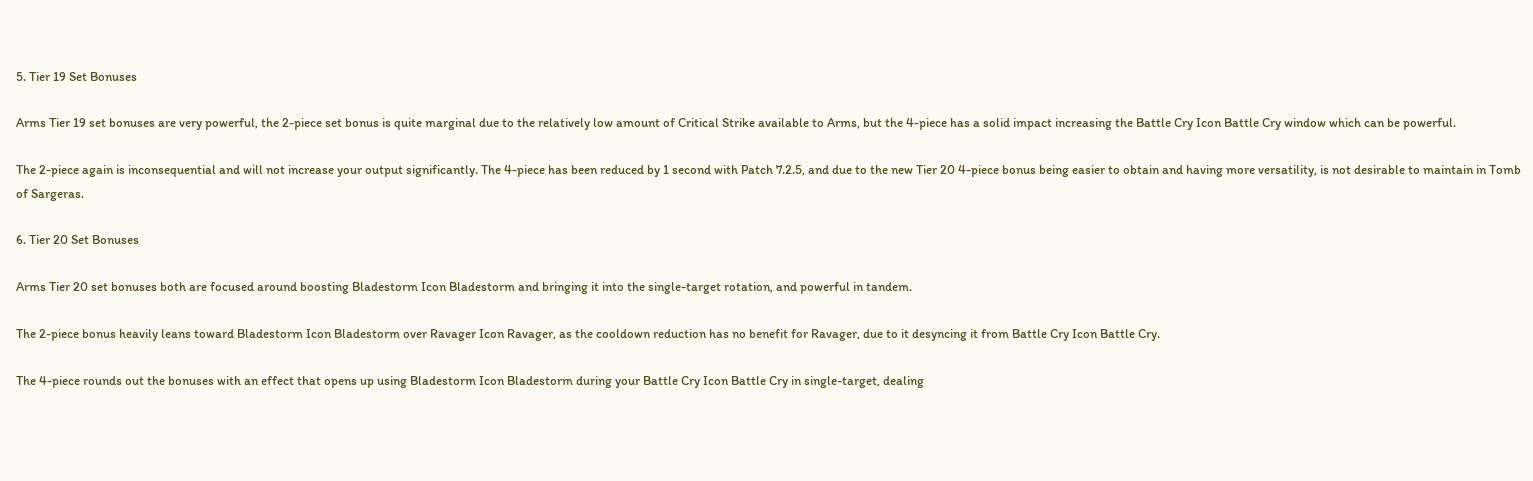5. Tier 19 Set Bonuses

Arms Tier 19 set bonuses are very powerful, the 2-piece set bonus is quite marginal due to the relatively low amount of Critical Strike available to Arms, but the 4-piece has a solid impact increasing the Battle Cry Icon Battle Cry window which can be powerful.

The 2-piece again is inconsequential and will not increase your output significantly. The 4-piece has been reduced by 1 second with Patch 7.2.5, and due to the new Tier 20 4-piece bonus being easier to obtain and having more versatility, is not desirable to maintain in Tomb of Sargeras.

6. Tier 20 Set Bonuses

Arms Tier 20 set bonuses both are focused around boosting Bladestorm Icon Bladestorm and bringing it into the single-target rotation, and powerful in tandem.

The 2-piece bonus heavily leans toward Bladestorm Icon Bladestorm over Ravager Icon Ravager, as the cooldown reduction has no benefit for Ravager, due to it desyncing it from Battle Cry Icon Battle Cry.

The 4-piece rounds out the bonuses with an effect that opens up using Bladestorm Icon Bladestorm during your Battle Cry Icon Battle Cry in single-target, dealing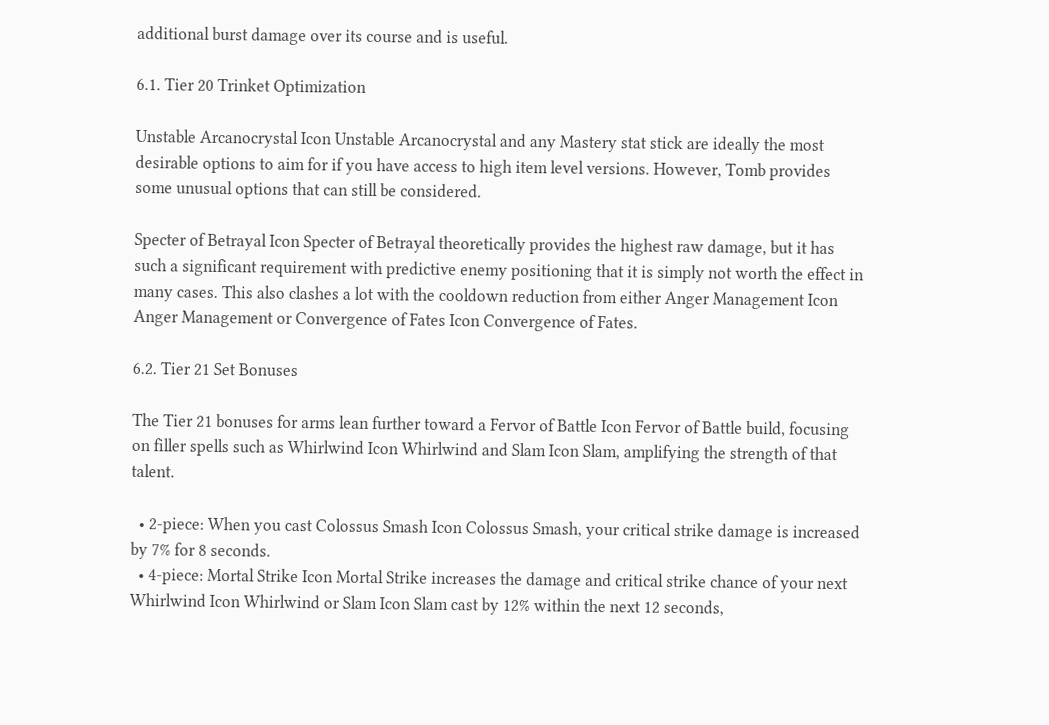additional burst damage over its course and is useful.

6.1. Tier 20 Trinket Optimization

Unstable Arcanocrystal Icon Unstable Arcanocrystal and any Mastery stat stick are ideally the most desirable options to aim for if you have access to high item level versions. However, Tomb provides some unusual options that can still be considered.

Specter of Betrayal Icon Specter of Betrayal theoretically provides the highest raw damage, but it has such a significant requirement with predictive enemy positioning that it is simply not worth the effect in many cases. This also clashes a lot with the cooldown reduction from either Anger Management Icon Anger Management or Convergence of Fates Icon Convergence of Fates.

6.2. Tier 21 Set Bonuses

The Tier 21 bonuses for arms lean further toward a Fervor of Battle Icon Fervor of Battle build, focusing on filler spells such as Whirlwind Icon Whirlwind and Slam Icon Slam, amplifying the strength of that talent.

  • 2-piece: When you cast Colossus Smash Icon Colossus Smash, your critical strike damage is increased by 7% for 8 seconds.
  • 4-piece: Mortal Strike Icon Mortal Strike increases the damage and critical strike chance of your next Whirlwind Icon Whirlwind or Slam Icon Slam cast by 12% within the next 12 seconds,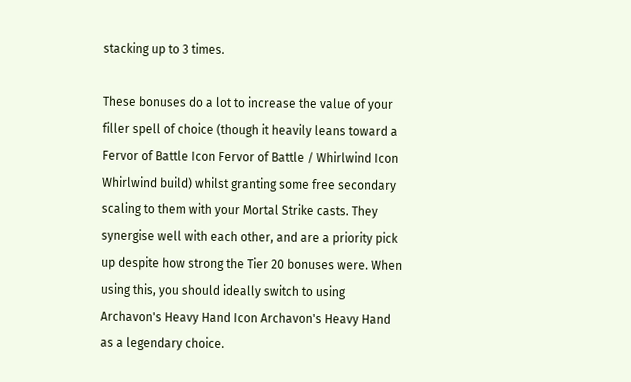stacking up to 3 times.

These bonuses do a lot to increase the value of your filler spell of choice (though it heavily leans toward a Fervor of Battle Icon Fervor of Battle / Whirlwind Icon Whirlwind build) whilst granting some free secondary scaling to them with your Mortal Strike casts. They synergise well with each other, and are a priority pick up despite how strong the Tier 20 bonuses were. When using this, you should ideally switch to using Archavon's Heavy Hand Icon Archavon's Heavy Hand as a legendary choice.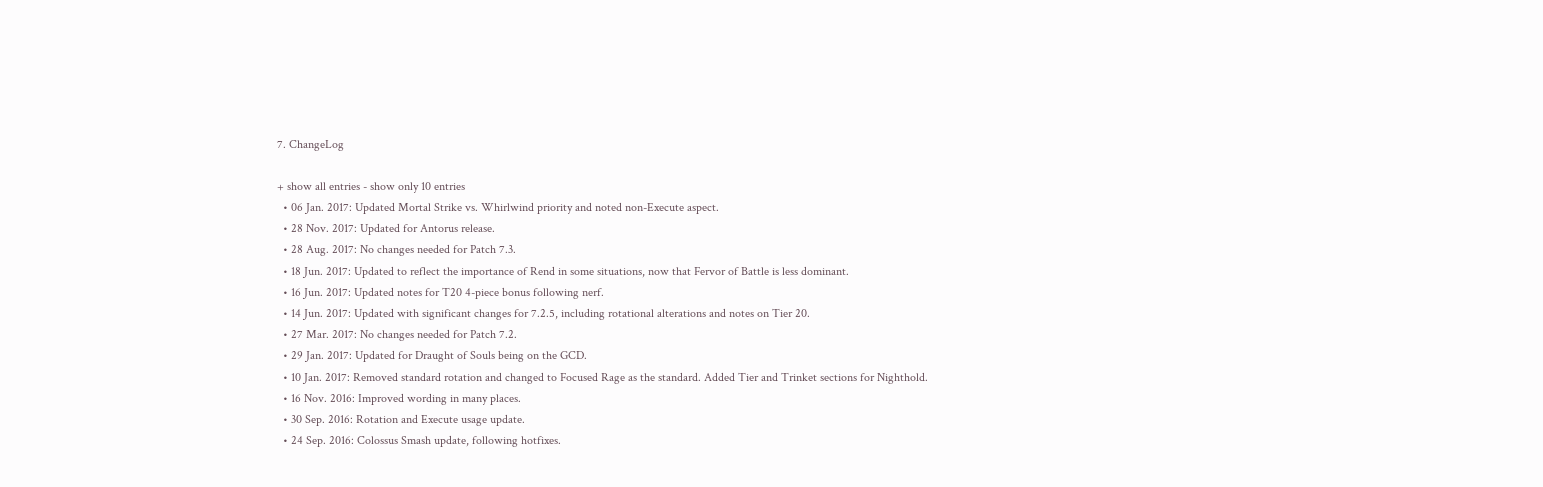7. ChangeLog

+ show all entries - show only 10 entries
  • 06 Jan. 2017: Updated Mortal Strike vs. Whirlwind priority and noted non-Execute aspect.
  • 28 Nov. 2017: Updated for Antorus release.
  • 28 Aug. 2017: No changes needed for Patch 7.3.
  • 18 Jun. 2017: Updated to reflect the importance of Rend in some situations, now that Fervor of Battle is less dominant.
  • 16 Jun. 2017: Updated notes for T20 4-piece bonus following nerf.
  • 14 Jun. 2017: Updated with significant changes for 7.2.5, including rotational alterations and notes on Tier 20.
  • 27 Mar. 2017: No changes needed for Patch 7.2.
  • 29 Jan. 2017: Updated for Draught of Souls being on the GCD.
  • 10 Jan. 2017: Removed standard rotation and changed to Focused Rage as the standard. Added Tier and Trinket sections for Nighthold.
  • 16 Nov. 2016: Improved wording in many places.
  • 30 Sep. 2016: Rotation and Execute usage update.
  • 24 Sep. 2016: Colossus Smash update, following hotfixes.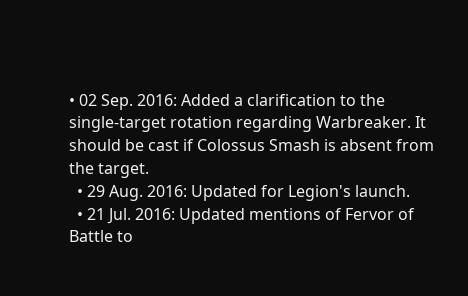• 02 Sep. 2016: Added a clarification to the single-target rotation regarding Warbreaker. It should be cast if Colossus Smash is absent from the target.
  • 29 Aug. 2016: Updated for Legion's launch.
  • 21 Jul. 2016: Updated mentions of Fervor of Battle to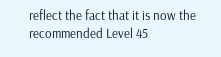reflect the fact that it is now the recommended Level 45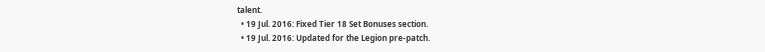talent.
  • 19 Jul. 2016: Fixed Tier 18 Set Bonuses section.
  • 19 Jul. 2016: Updated for the Legion pre-patch.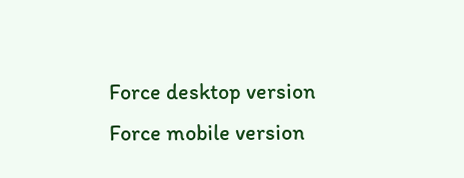Force desktop version
Force mobile version